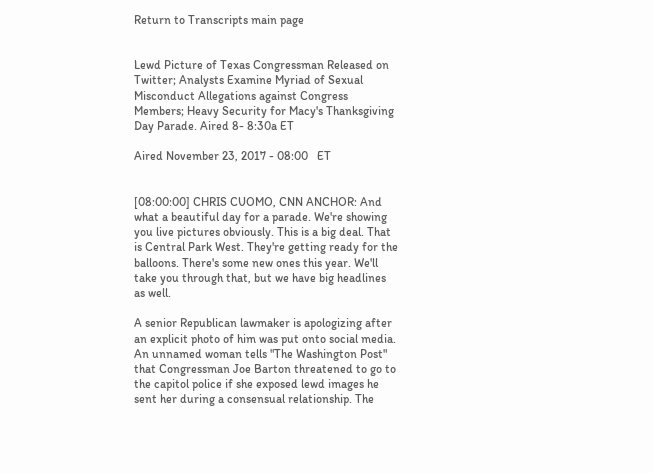Return to Transcripts main page


Lewd Picture of Texas Congressman Released on Twitter; Analysts Examine Myriad of Sexual Misconduct Allegations against Congress Members; Heavy Security for Macy's Thanksgiving Day Parade. Aired 8- 8:30a ET

Aired November 23, 2017 - 08:00   ET


[08:00:00] CHRIS CUOMO, CNN ANCHOR: And what a beautiful day for a parade. We're showing you live pictures obviously. This is a big deal. That is Central Park West. They're getting ready for the balloons. There's some new ones this year. We'll take you through that, but we have big headlines as well.

A senior Republican lawmaker is apologizing after an explicit photo of him was put onto social media. An unnamed woman tells "The Washington Post" that Congressman Joe Barton threatened to go to the capitol police if she exposed lewd images he sent her during a consensual relationship. The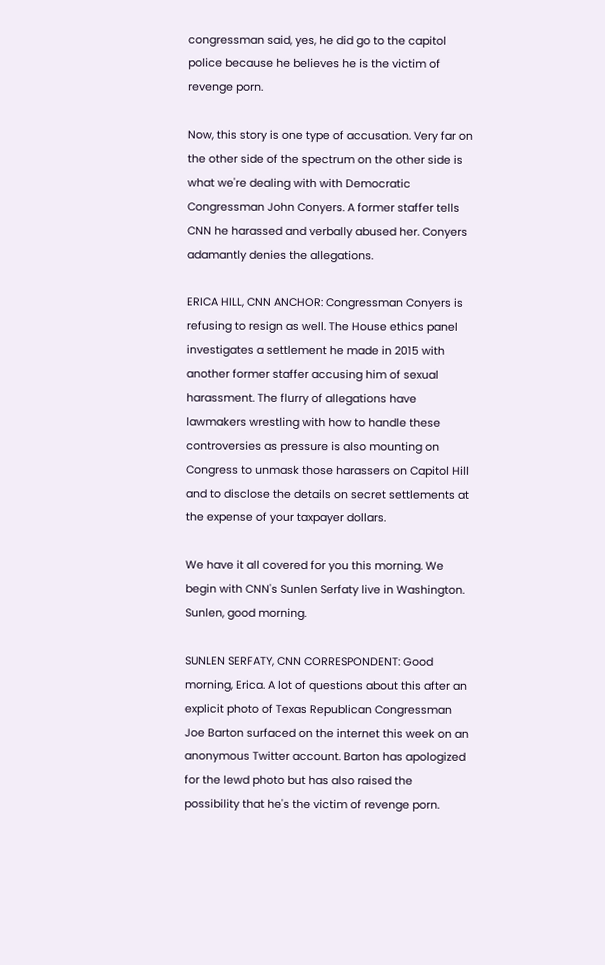congressman said, yes, he did go to the capitol police because he believes he is the victim of revenge porn.

Now, this story is one type of accusation. Very far on the other side of the spectrum on the other side is what we're dealing with with Democratic Congressman John Conyers. A former staffer tells CNN he harassed and verbally abused her. Conyers adamantly denies the allegations.

ERICA HILL, CNN ANCHOR: Congressman Conyers is refusing to resign as well. The House ethics panel investigates a settlement he made in 2015 with another former staffer accusing him of sexual harassment. The flurry of allegations have lawmakers wrestling with how to handle these controversies as pressure is also mounting on Congress to unmask those harassers on Capitol Hill and to disclose the details on secret settlements at the expense of your taxpayer dollars.

We have it all covered for you this morning. We begin with CNN's Sunlen Serfaty live in Washington. Sunlen, good morning.

SUNLEN SERFATY, CNN CORRESPONDENT: Good morning, Erica. A lot of questions about this after an explicit photo of Texas Republican Congressman Joe Barton surfaced on the internet this week on an anonymous Twitter account. Barton has apologized for the lewd photo but has also raised the possibility that he's the victim of revenge porn.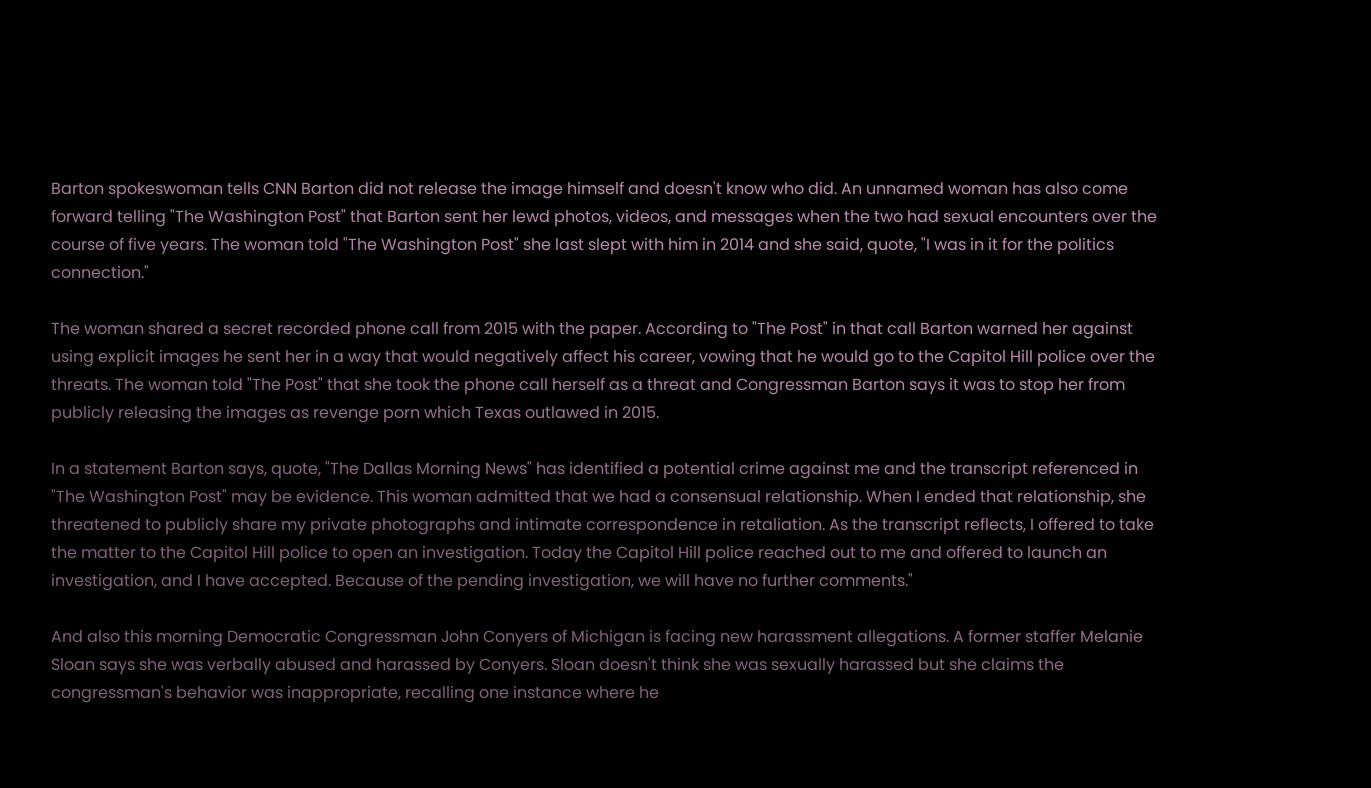Barton spokeswoman tells CNN Barton did not release the image himself and doesn't know who did. An unnamed woman has also come forward telling "The Washington Post" that Barton sent her lewd photos, videos, and messages when the two had sexual encounters over the course of five years. The woman told "The Washington Post" she last slept with him in 2014 and she said, quote, "I was in it for the politics connection."

The woman shared a secret recorded phone call from 2015 with the paper. According to "The Post" in that call Barton warned her against using explicit images he sent her in a way that would negatively affect his career, vowing that he would go to the Capitol Hill police over the threats. The woman told "The Post" that she took the phone call herself as a threat and Congressman Barton says it was to stop her from publicly releasing the images as revenge porn which Texas outlawed in 2015.

In a statement Barton says, quote, "The Dallas Morning News" has identified a potential crime against me and the transcript referenced in "The Washington Post" may be evidence. This woman admitted that we had a consensual relationship. When I ended that relationship, she threatened to publicly share my private photographs and intimate correspondence in retaliation. As the transcript reflects, I offered to take the matter to the Capitol Hill police to open an investigation. Today the Capitol Hill police reached out to me and offered to launch an investigation, and I have accepted. Because of the pending investigation, we will have no further comments."

And also this morning Democratic Congressman John Conyers of Michigan is facing new harassment allegations. A former staffer Melanie Sloan says she was verbally abused and harassed by Conyers. Sloan doesn't think she was sexually harassed but she claims the congressman's behavior was inappropriate, recalling one instance where he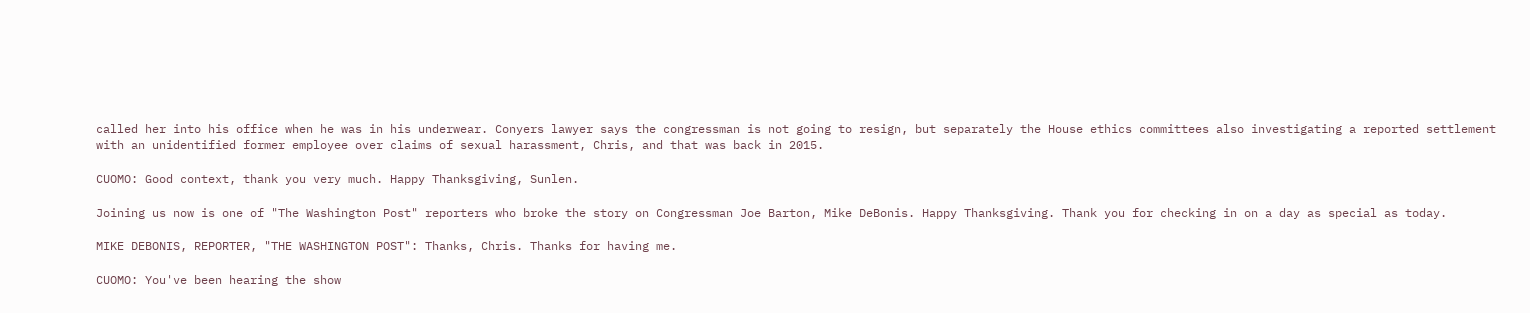called her into his office when he was in his underwear. Conyers lawyer says the congressman is not going to resign, but separately the House ethics committees also investigating a reported settlement with an unidentified former employee over claims of sexual harassment, Chris, and that was back in 2015.

CUOMO: Good context, thank you very much. Happy Thanksgiving, Sunlen.

Joining us now is one of "The Washington Post" reporters who broke the story on Congressman Joe Barton, Mike DeBonis. Happy Thanksgiving. Thank you for checking in on a day as special as today.

MIKE DEBONIS, REPORTER, "THE WASHINGTON POST": Thanks, Chris. Thanks for having me.

CUOMO: You've been hearing the show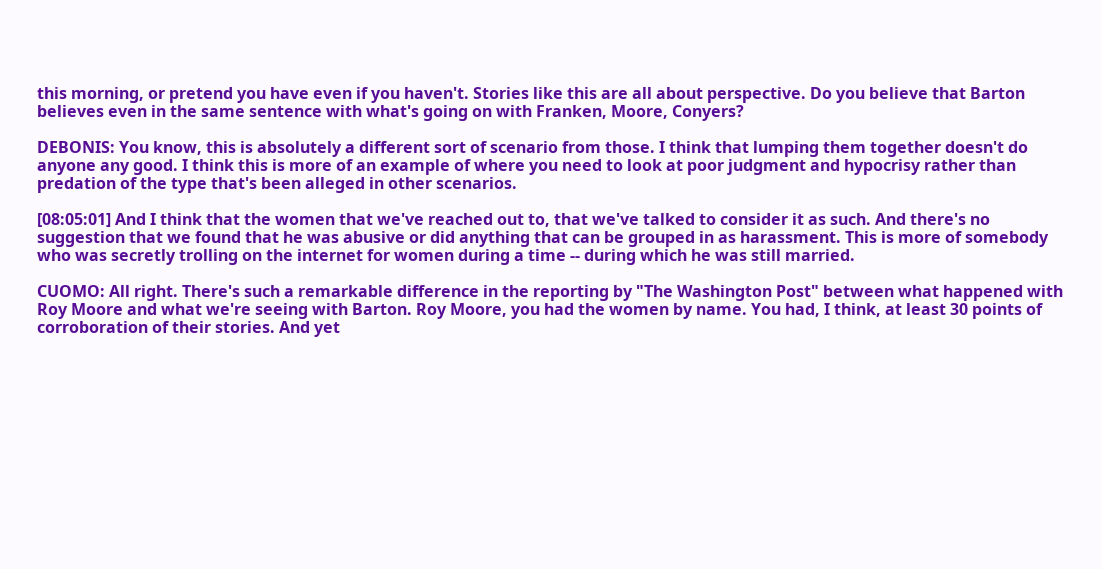this morning, or pretend you have even if you haven't. Stories like this are all about perspective. Do you believe that Barton believes even in the same sentence with what's going on with Franken, Moore, Conyers?

DEBONIS: You know, this is absolutely a different sort of scenario from those. I think that lumping them together doesn't do anyone any good. I think this is more of an example of where you need to look at poor judgment and hypocrisy rather than predation of the type that's been alleged in other scenarios.

[08:05:01] And I think that the women that we've reached out to, that we've talked to consider it as such. And there's no suggestion that we found that he was abusive or did anything that can be grouped in as harassment. This is more of somebody who was secretly trolling on the internet for women during a time -- during which he was still married.

CUOMO: All right. There's such a remarkable difference in the reporting by "The Washington Post" between what happened with Roy Moore and what we're seeing with Barton. Roy Moore, you had the women by name. You had, I think, at least 30 points of corroboration of their stories. And yet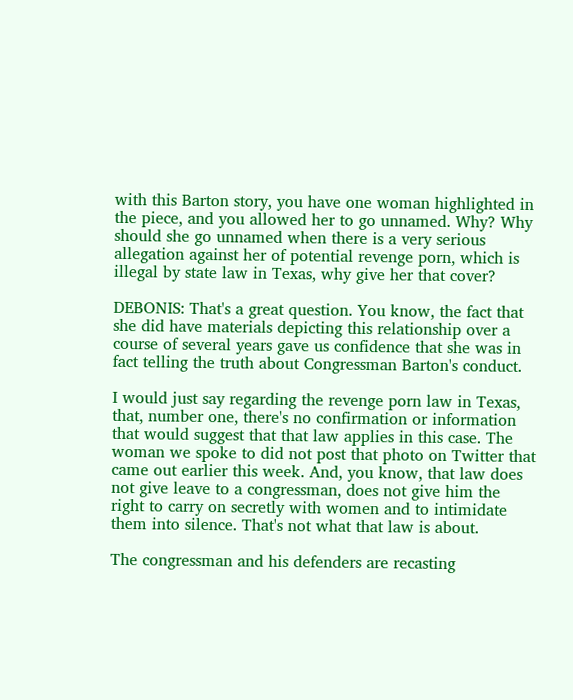with this Barton story, you have one woman highlighted in the piece, and you allowed her to go unnamed. Why? Why should she go unnamed when there is a very serious allegation against her of potential revenge porn, which is illegal by state law in Texas, why give her that cover?

DEBONIS: That's a great question. You know, the fact that she did have materials depicting this relationship over a course of several years gave us confidence that she was in fact telling the truth about Congressman Barton's conduct.

I would just say regarding the revenge porn law in Texas, that, number one, there's no confirmation or information that would suggest that that law applies in this case. The woman we spoke to did not post that photo on Twitter that came out earlier this week. And, you know, that law does not give leave to a congressman, does not give him the right to carry on secretly with women and to intimidate them into silence. That's not what that law is about.

The congressman and his defenders are recasting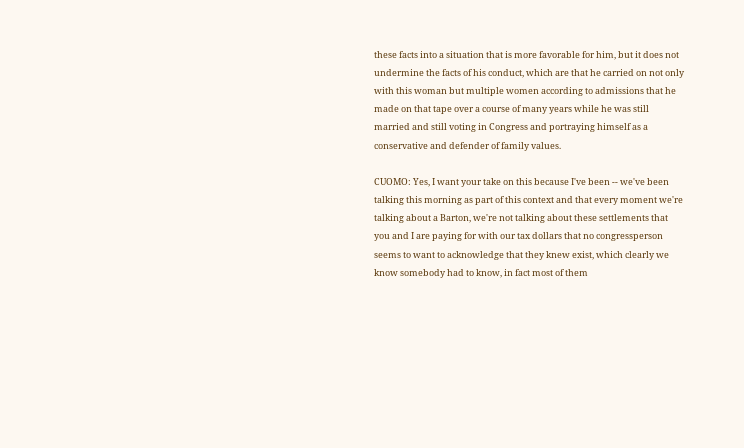these facts into a situation that is more favorable for him, but it does not undermine the facts of his conduct, which are that he carried on not only with this woman but multiple women according to admissions that he made on that tape over a course of many years while he was still married and still voting in Congress and portraying himself as a conservative and defender of family values.

CUOMO: Yes, I want your take on this because I've been -- we've been talking this morning as part of this context and that every moment we're talking about a Barton, we're not talking about these settlements that you and I are paying for with our tax dollars that no congressperson seems to want to acknowledge that they knew exist, which clearly we know somebody had to know, in fact most of them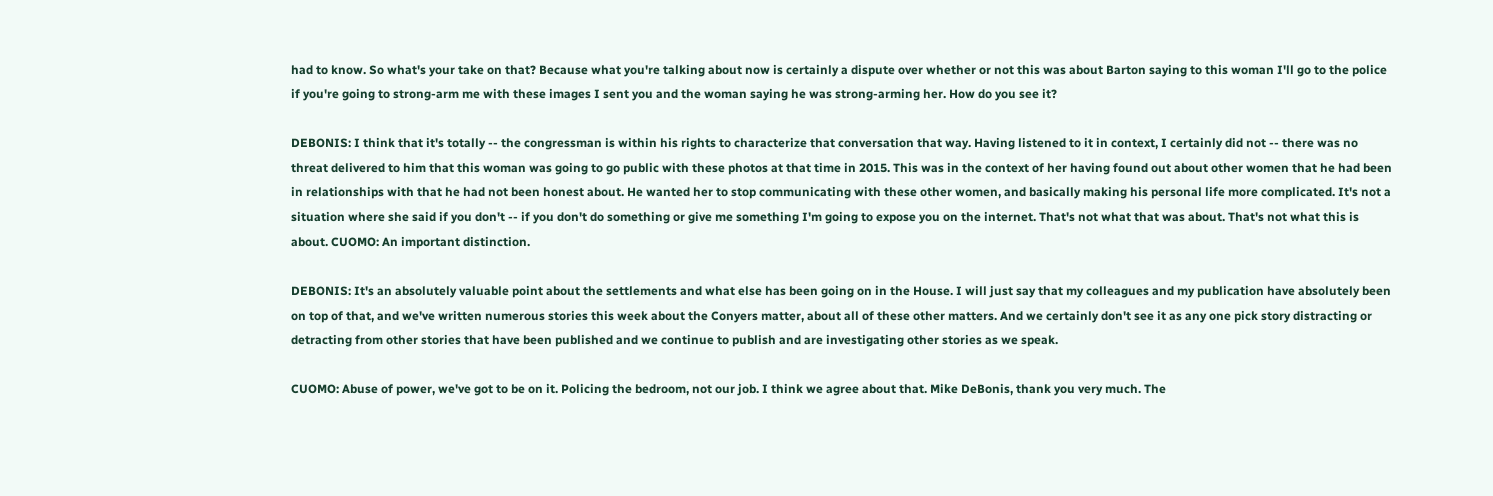had to know. So what's your take on that? Because what you're talking about now is certainly a dispute over whether or not this was about Barton saying to this woman I'll go to the police if you're going to strong-arm me with these images I sent you and the woman saying he was strong-arming her. How do you see it?

DEBONIS: I think that it's totally -- the congressman is within his rights to characterize that conversation that way. Having listened to it in context, I certainly did not -- there was no threat delivered to him that this woman was going to go public with these photos at that time in 2015. This was in the context of her having found out about other women that he had been in relationships with that he had not been honest about. He wanted her to stop communicating with these other women, and basically making his personal life more complicated. It's not a situation where she said if you don't -- if you don't do something or give me something I'm going to expose you on the internet. That's not what that was about. That's not what this is about. CUOMO: An important distinction.

DEBONIS: It's an absolutely valuable point about the settlements and what else has been going on in the House. I will just say that my colleagues and my publication have absolutely been on top of that, and we've written numerous stories this week about the Conyers matter, about all of these other matters. And we certainly don't see it as any one pick story distracting or detracting from other stories that have been published and we continue to publish and are investigating other stories as we speak.

CUOMO: Abuse of power, we've got to be on it. Policing the bedroom, not our job. I think we agree about that. Mike DeBonis, thank you very much. The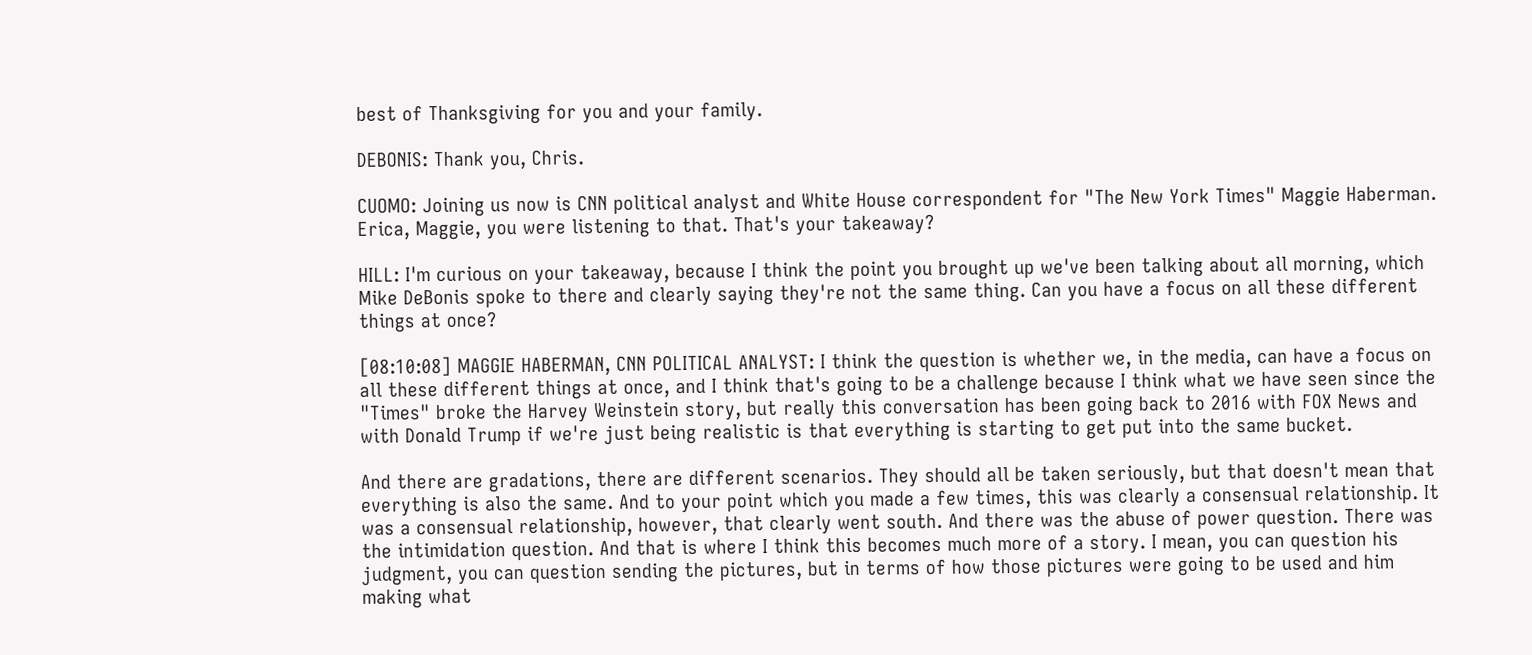best of Thanksgiving for you and your family.

DEBONIS: Thank you, Chris.

CUOMO: Joining us now is CNN political analyst and White House correspondent for "The New York Times" Maggie Haberman. Erica, Maggie, you were listening to that. That's your takeaway?

HILL: I'm curious on your takeaway, because I think the point you brought up we've been talking about all morning, which Mike DeBonis spoke to there and clearly saying they're not the same thing. Can you have a focus on all these different things at once?

[08:10:08] MAGGIE HABERMAN, CNN POLITICAL ANALYST: I think the question is whether we, in the media, can have a focus on all these different things at once, and I think that's going to be a challenge because I think what we have seen since the "Times" broke the Harvey Weinstein story, but really this conversation has been going back to 2016 with FOX News and with Donald Trump if we're just being realistic is that everything is starting to get put into the same bucket.

And there are gradations, there are different scenarios. They should all be taken seriously, but that doesn't mean that everything is also the same. And to your point which you made a few times, this was clearly a consensual relationship. It was a consensual relationship, however, that clearly went south. And there was the abuse of power question. There was the intimidation question. And that is where I think this becomes much more of a story. I mean, you can question his judgment, you can question sending the pictures, but in terms of how those pictures were going to be used and him making what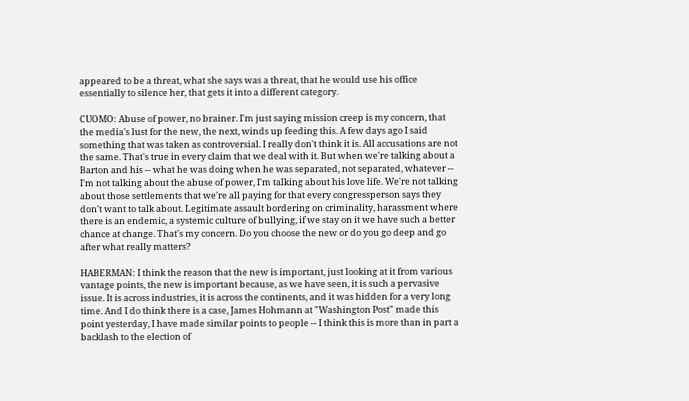appeared to be a threat, what she says was a threat, that he would use his office essentially to silence her, that gets it into a different category.

CUOMO: Abuse of power, no brainer. I'm just saying mission creep is my concern, that the media's lust for the new, the next, winds up feeding this. A few days ago I said something that was taken as controversial. I really don't think it is. All accusations are not the same. That's true in every claim that we deal with it. But when we're talking about a Barton and his -- what he was doing when he was separated, not separated, whatever -- I'm not talking about the abuse of power, I'm talking about his love life. We're not talking about those settlements that we're all paying for that every congressperson says they don't want to talk about. Legitimate assault bordering on criminality, harassment where there is an endemic, a systemic culture of bullying, if we stay on it we have such a better chance at change. That's my concern. Do you choose the new or do you go deep and go after what really matters?

HABERMAN: I think the reason that the new is important, just looking at it from various vantage points, the new is important because, as we have seen, it is such a pervasive issue. It is across industries, it is across the continents, and it was hidden for a very long time. And I do think there is a case, James Hohmann at "Washington Post" made this point yesterday, I have made similar points to people -- I think this is more than in part a backlash to the election of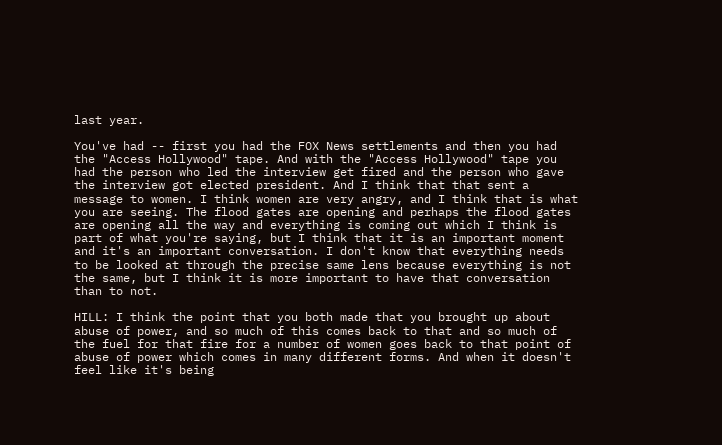last year.

You've had -- first you had the FOX News settlements and then you had the "Access Hollywood" tape. And with the "Access Hollywood" tape you had the person who led the interview get fired and the person who gave the interview got elected president. And I think that that sent a message to women. I think women are very angry, and I think that is what you are seeing. The flood gates are opening and perhaps the flood gates are opening all the way and everything is coming out which I think is part of what you're saying, but I think that it is an important moment and it's an important conversation. I don't know that everything needs to be looked at through the precise same lens because everything is not the same, but I think it is more important to have that conversation than to not.

HILL: I think the point that you both made that you brought up about abuse of power, and so much of this comes back to that and so much of the fuel for that fire for a number of women goes back to that point of abuse of power which comes in many different forms. And when it doesn't feel like it's being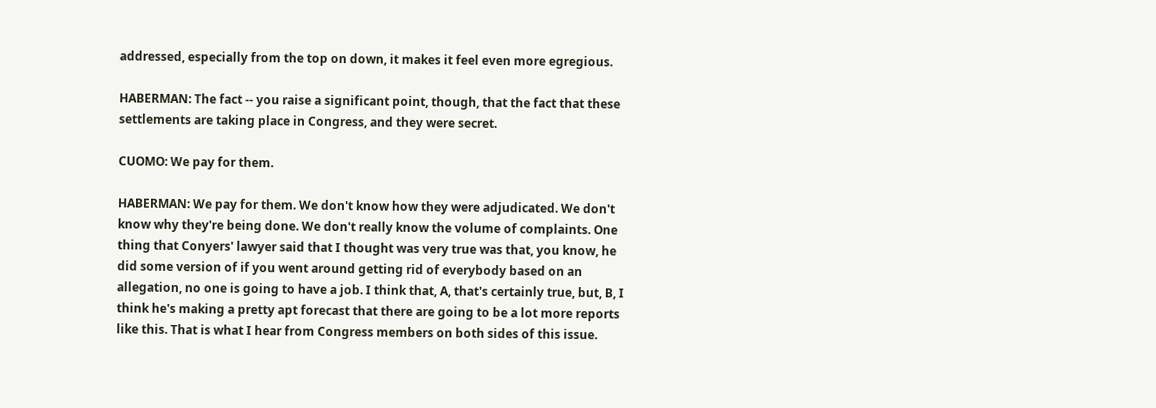addressed, especially from the top on down, it makes it feel even more egregious.

HABERMAN: The fact -- you raise a significant point, though, that the fact that these settlements are taking place in Congress, and they were secret.

CUOMO: We pay for them.

HABERMAN: We pay for them. We don't know how they were adjudicated. We don't know why they're being done. We don't really know the volume of complaints. One thing that Conyers' lawyer said that I thought was very true was that, you know, he did some version of if you went around getting rid of everybody based on an allegation, no one is going to have a job. I think that, A, that's certainly true, but, B, I think he's making a pretty apt forecast that there are going to be a lot more reports like this. That is what I hear from Congress members on both sides of this issue.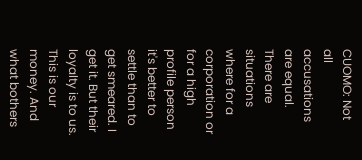CUOMO: Not all accusations are equal. There are situations where for a corporation or for a high profile person it's better to settle than to get smeared. I get it. But their loyalty is to us. This is our money. And what bothers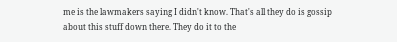me is the lawmakers saying I didn't know. That's all they do is gossip about this stuff down there. They do it to the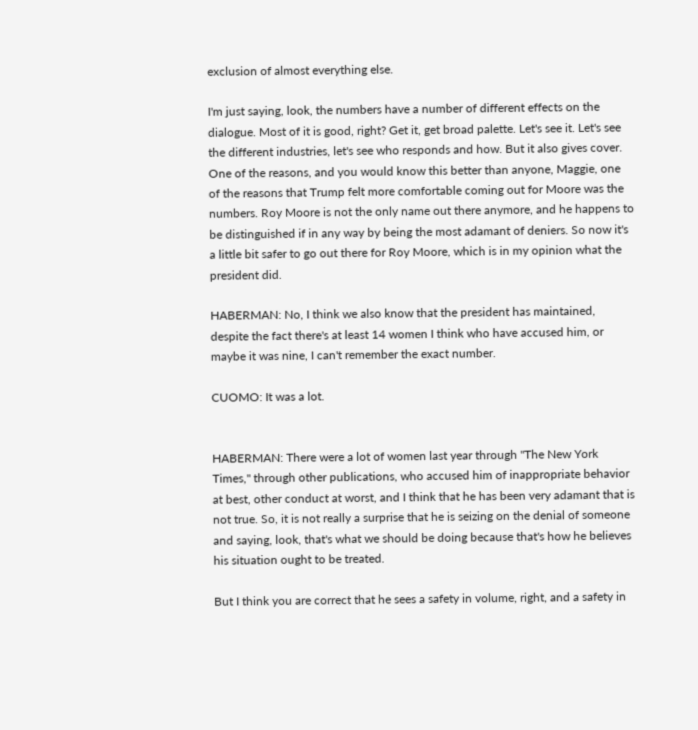exclusion of almost everything else.

I'm just saying, look, the numbers have a number of different effects on the dialogue. Most of it is good, right? Get it, get broad palette. Let's see it. Let's see the different industries, let's see who responds and how. But it also gives cover. One of the reasons, and you would know this better than anyone, Maggie, one of the reasons that Trump felt more comfortable coming out for Moore was the numbers. Roy Moore is not the only name out there anymore, and he happens to be distinguished if in any way by being the most adamant of deniers. So now it's a little bit safer to go out there for Roy Moore, which is in my opinion what the president did.

HABERMAN: No, I think we also know that the president has maintained, despite the fact there's at least 14 women I think who have accused him, or maybe it was nine, I can't remember the exact number.

CUOMO: It was a lot.


HABERMAN: There were a lot of women last year through "The New York Times," through other publications, who accused him of inappropriate behavior at best, other conduct at worst, and I think that he has been very adamant that is not true. So, it is not really a surprise that he is seizing on the denial of someone and saying, look, that's what we should be doing because that's how he believes his situation ought to be treated.

But I think you are correct that he sees a safety in volume, right, and a safety in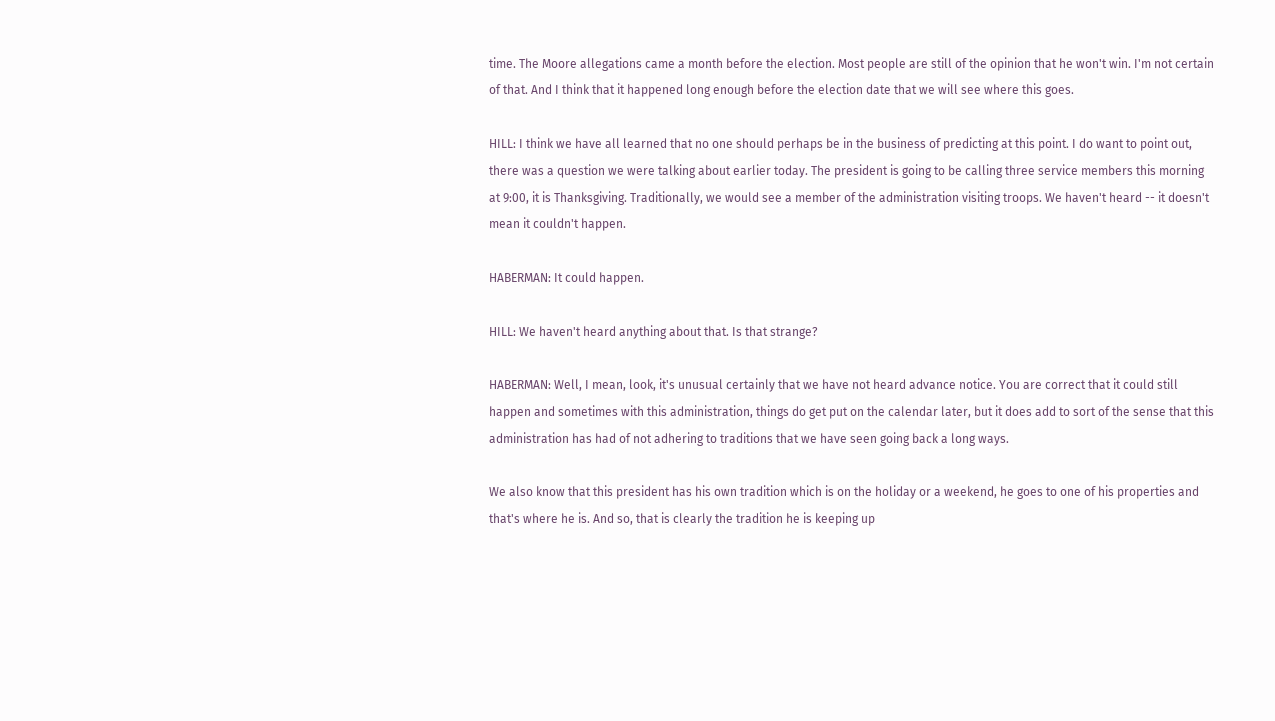time. The Moore allegations came a month before the election. Most people are still of the opinion that he won't win. I'm not certain of that. And I think that it happened long enough before the election date that we will see where this goes.

HILL: I think we have all learned that no one should perhaps be in the business of predicting at this point. I do want to point out, there was a question we were talking about earlier today. The president is going to be calling three service members this morning at 9:00, it is Thanksgiving. Traditionally, we would see a member of the administration visiting troops. We haven't heard -- it doesn't mean it couldn't happen.

HABERMAN: It could happen.

HILL: We haven't heard anything about that. Is that strange?

HABERMAN: Well, I mean, look, it's unusual certainly that we have not heard advance notice. You are correct that it could still happen and sometimes with this administration, things do get put on the calendar later, but it does add to sort of the sense that this administration has had of not adhering to traditions that we have seen going back a long ways.

We also know that this president has his own tradition which is on the holiday or a weekend, he goes to one of his properties and that's where he is. And so, that is clearly the tradition he is keeping up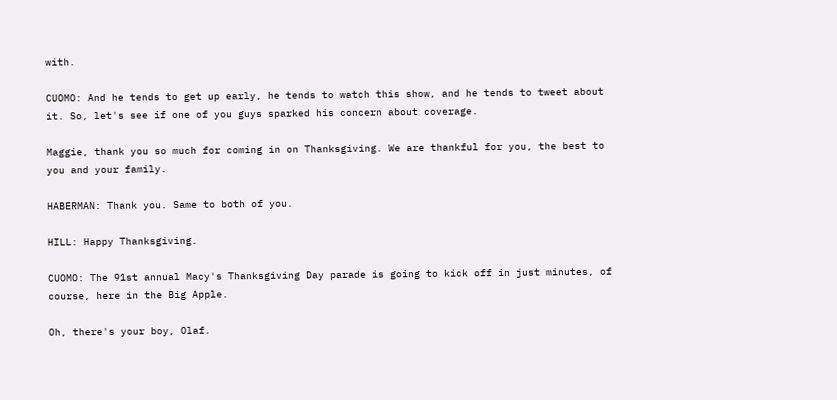with.

CUOMO: And he tends to get up early, he tends to watch this show, and he tends to tweet about it. So, let's see if one of you guys sparked his concern about coverage.

Maggie, thank you so much for coming in on Thanksgiving. We are thankful for you, the best to you and your family.

HABERMAN: Thank you. Same to both of you.

HILL: Happy Thanksgiving.

CUOMO: The 91st annual Macy's Thanksgiving Day parade is going to kick off in just minutes, of course, here in the Big Apple.

Oh, there's your boy, Olaf.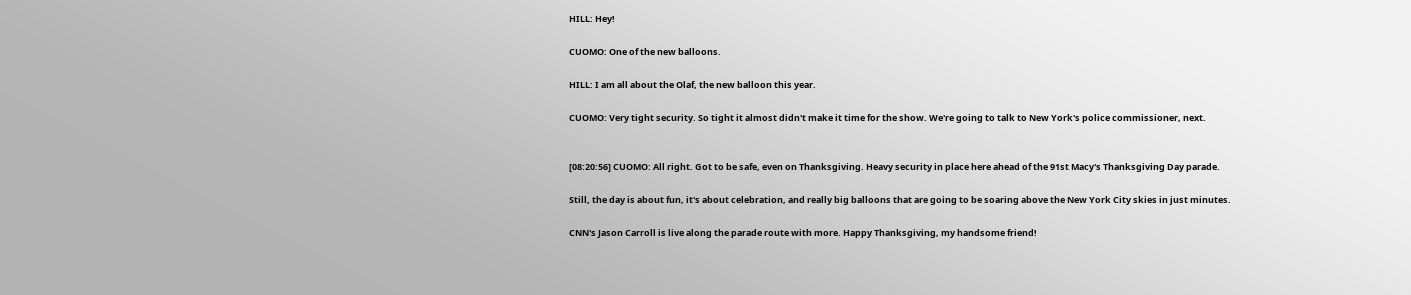HILL: Hey!

CUOMO: One of the new balloons.

HILL: I am all about the Olaf, the new balloon this year.

CUOMO: Very tight security. So tight it almost didn't make it time for the show. We're going to talk to New York's police commissioner, next.


[08:20:56] CUOMO: All right. Got to be safe, even on Thanksgiving. Heavy security in place here ahead of the 91st Macy's Thanksgiving Day parade.

Still, the day is about fun, it's about celebration, and really big balloons that are going to be soaring above the New York City skies in just minutes.

CNN's Jason Carroll is live along the parade route with more. Happy Thanksgiving, my handsome friend!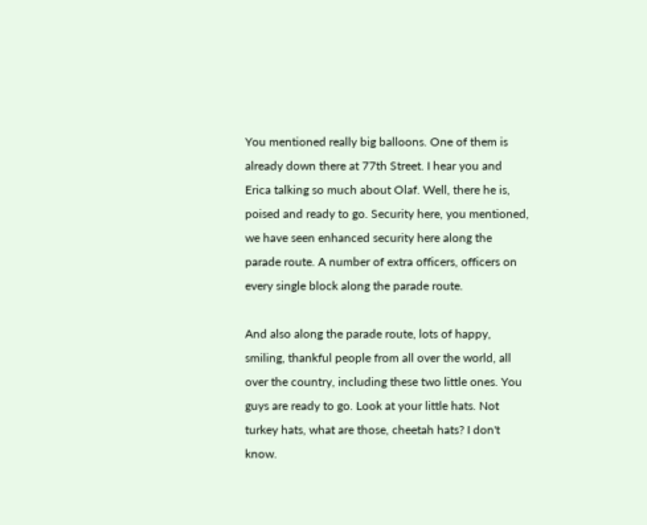You mentioned really big balloons. One of them is already down there at 77th Street. I hear you and Erica talking so much about Olaf. Well, there he is, poised and ready to go. Security here, you mentioned, we have seen enhanced security here along the parade route. A number of extra officers, officers on every single block along the parade route.

And also along the parade route, lots of happy, smiling, thankful people from all over the world, all over the country, including these two little ones. You guys are ready to go. Look at your little hats. Not turkey hats, what are those, cheetah hats? I don't know.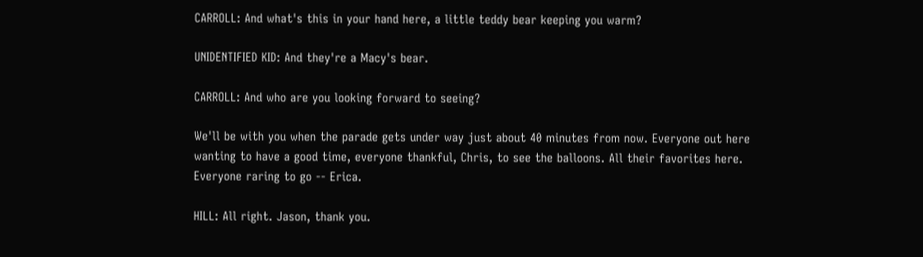CARROLL: And what's this in your hand here, a little teddy bear keeping you warm?

UNIDENTIFIED KID: And they're a Macy's bear.

CARROLL: And who are you looking forward to seeing?

We'll be with you when the parade gets under way just about 40 minutes from now. Everyone out here wanting to have a good time, everyone thankful, Chris, to see the balloons. All their favorites here. Everyone raring to go -- Erica.

HILL: All right. Jason, thank you.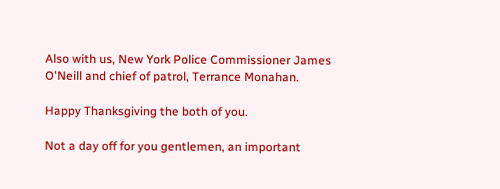Also with us, New York Police Commissioner James O'Neill and chief of patrol, Terrance Monahan.

Happy Thanksgiving the both of you.

Not a day off for you gentlemen, an important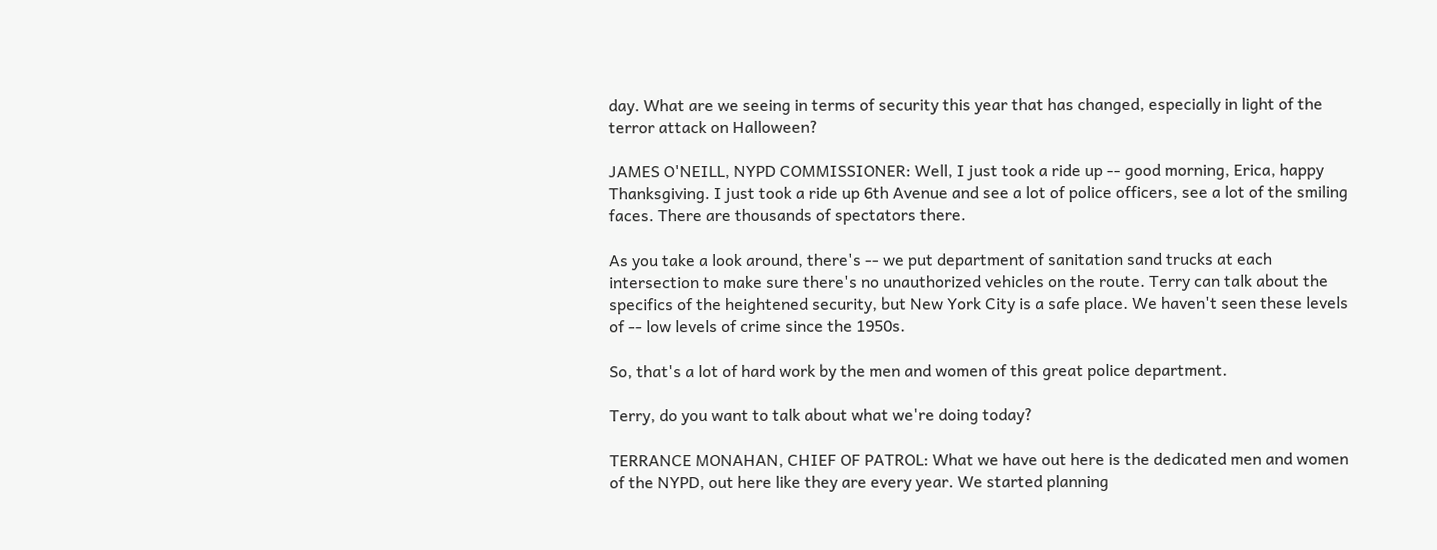day. What are we seeing in terms of security this year that has changed, especially in light of the terror attack on Halloween?

JAMES O'NEILL, NYPD COMMISSIONER: Well, I just took a ride up -- good morning, Erica, happy Thanksgiving. I just took a ride up 6th Avenue and see a lot of police officers, see a lot of the smiling faces. There are thousands of spectators there.

As you take a look around, there's -- we put department of sanitation sand trucks at each intersection to make sure there's no unauthorized vehicles on the route. Terry can talk about the specifics of the heightened security, but New York City is a safe place. We haven't seen these levels of -- low levels of crime since the 1950s.

So, that's a lot of hard work by the men and women of this great police department.

Terry, do you want to talk about what we're doing today?

TERRANCE MONAHAN, CHIEF OF PATROL: What we have out here is the dedicated men and women of the NYPD, out here like they are every year. We started planning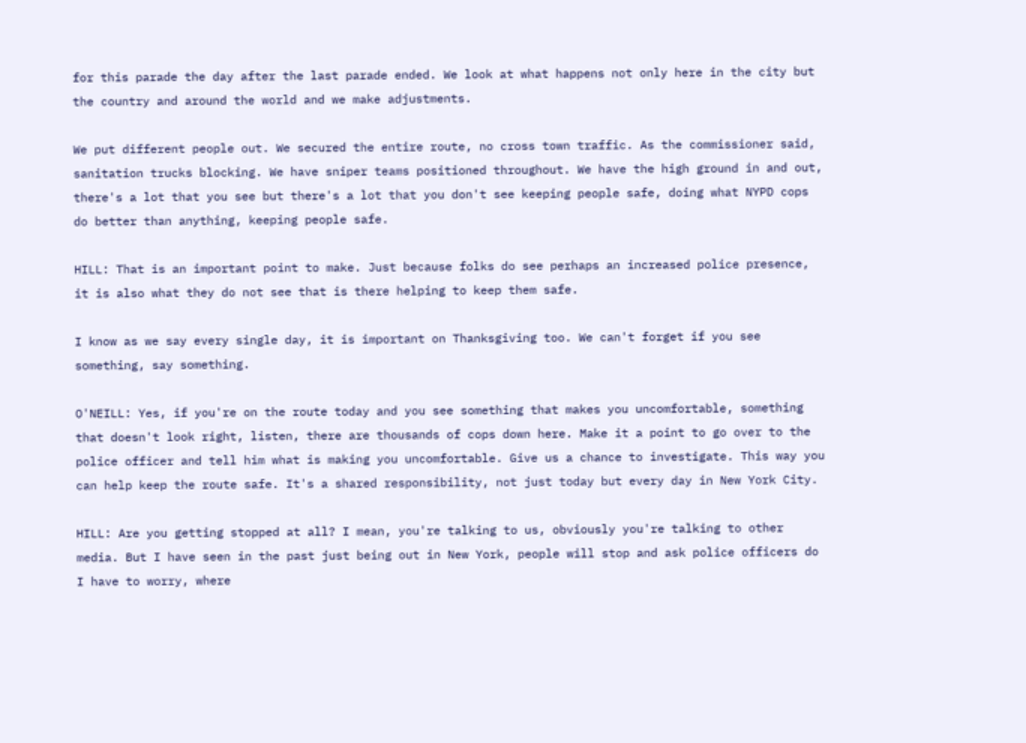for this parade the day after the last parade ended. We look at what happens not only here in the city but the country and around the world and we make adjustments.

We put different people out. We secured the entire route, no cross town traffic. As the commissioner said, sanitation trucks blocking. We have sniper teams positioned throughout. We have the high ground in and out, there's a lot that you see but there's a lot that you don't see keeping people safe, doing what NYPD cops do better than anything, keeping people safe.

HILL: That is an important point to make. Just because folks do see perhaps an increased police presence, it is also what they do not see that is there helping to keep them safe.

I know as we say every single day, it is important on Thanksgiving too. We can't forget if you see something, say something.

O'NEILL: Yes, if you're on the route today and you see something that makes you uncomfortable, something that doesn't look right, listen, there are thousands of cops down here. Make it a point to go over to the police officer and tell him what is making you uncomfortable. Give us a chance to investigate. This way you can help keep the route safe. It's a shared responsibility, not just today but every day in New York City.

HILL: Are you getting stopped at all? I mean, you're talking to us, obviously you're talking to other media. But I have seen in the past just being out in New York, people will stop and ask police officers do I have to worry, where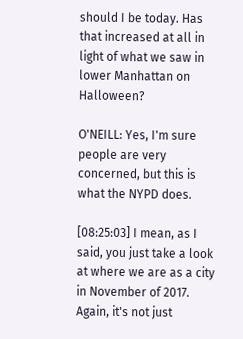should I be today. Has that increased at all in light of what we saw in lower Manhattan on Halloween?

O'NEILL: Yes, I'm sure people are very concerned, but this is what the NYPD does.

[08:25:03] I mean, as I said, you just take a look at where we are as a city in November of 2017. Again, it's not just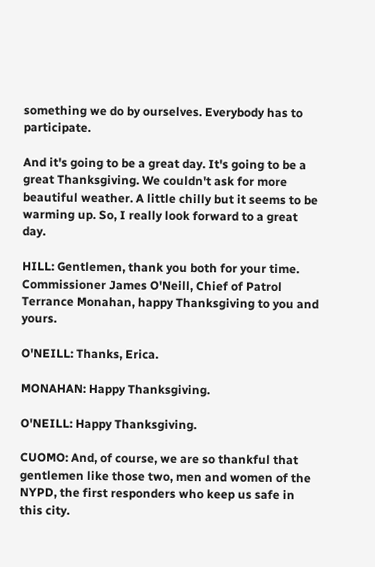something we do by ourselves. Everybody has to participate.

And it's going to be a great day. It's going to be a great Thanksgiving. We couldn't ask for more beautiful weather. A little chilly but it seems to be warming up. So, I really look forward to a great day.

HILL: Gentlemen, thank you both for your time. Commissioner James O'Neill, Chief of Patrol Terrance Monahan, happy Thanksgiving to you and yours.

O'NEILL: Thanks, Erica.

MONAHAN: Happy Thanksgiving.

O'NEILL: Happy Thanksgiving.

CUOMO: And, of course, we are so thankful that gentlemen like those two, men and women of the NYPD, the first responders who keep us safe in this city.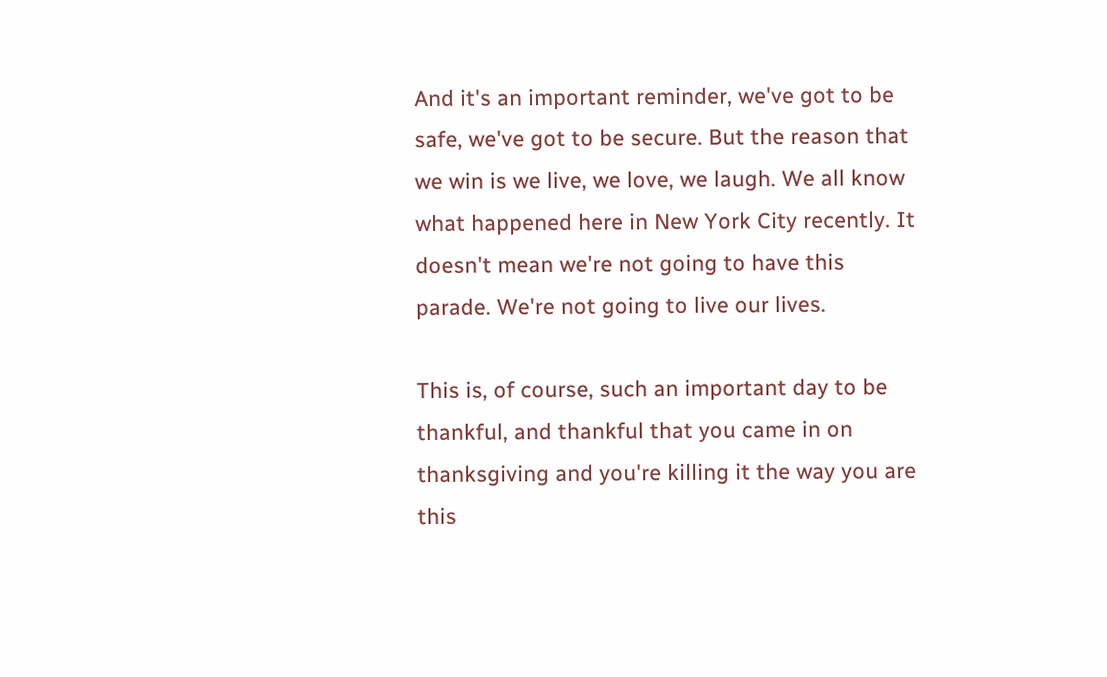And it's an important reminder, we've got to be safe, we've got to be secure. But the reason that we win is we live, we love, we laugh. We all know what happened here in New York City recently. It doesn't mean we're not going to have this parade. We're not going to live our lives.

This is, of course, such an important day to be thankful, and thankful that you came in on thanksgiving and you're killing it the way you are this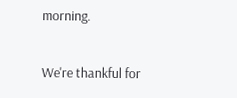morning.

We're thankful for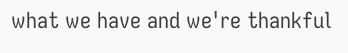what we have and we're thankful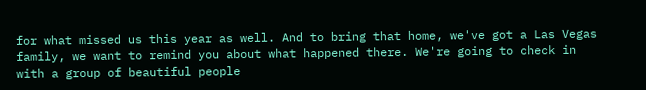for what missed us this year as well. And to bring that home, we've got a Las Vegas family, we want to remind you about what happened there. We're going to check in with a group of beautiful people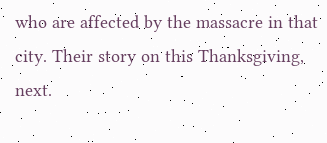who are affected by the massacre in that city. Their story on this Thanksgiving, next.